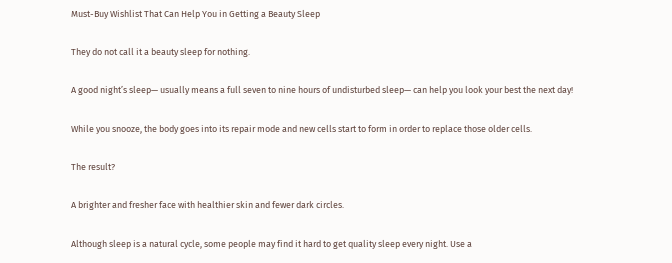Must-Buy Wishlist That Can Help You in Getting a Beauty Sleep

They do not call it a beauty sleep for nothing.

A good night’s sleep— usually means a full seven to nine hours of undisturbed sleep— can help you look your best the next day!

While you snooze, the body goes into its repair mode and new cells start to form in order to replace those older cells.

The result?

A brighter and fresher face with healthier skin and fewer dark circles.

Although sleep is a natural cycle, some people may find it hard to get quality sleep every night. Use a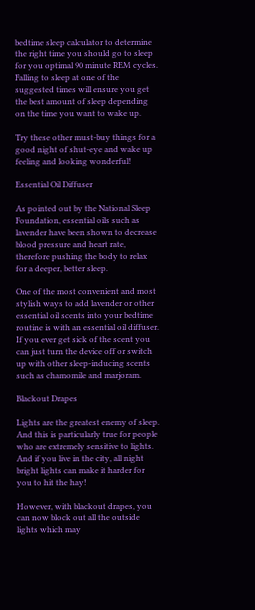bedtime sleep calculator to determine the right time you should go to sleep for you optimal 90 minute REM cycles. Falling to sleep at one of the suggested times will ensure you get the best amount of sleep depending on the time you want to wake up.

Try these other must-buy things for a good night of shut-eye and wake up feeling and looking wonderful!

Essential Oil Diffuser

As pointed out by the National Sleep Foundation, essential oils such as lavender have been shown to decrease blood pressure and heart rate, therefore pushing the body to relax for a deeper, better sleep.

One of the most convenient and most stylish ways to add lavender or other essential oil scents into your bedtime routine is with an essential oil diffuser. If you ever get sick of the scent you can just turn the device off or switch up with other sleep-inducing scents such as chamomile and marjoram.

Blackout Drapes

Lights are the greatest enemy of sleep. And this is particularly true for people who are extremely sensitive to lights. And if you live in the city, all night bright lights can make it harder for you to hit the hay!

However, with blackout drapes, you can now block out all the outside lights which may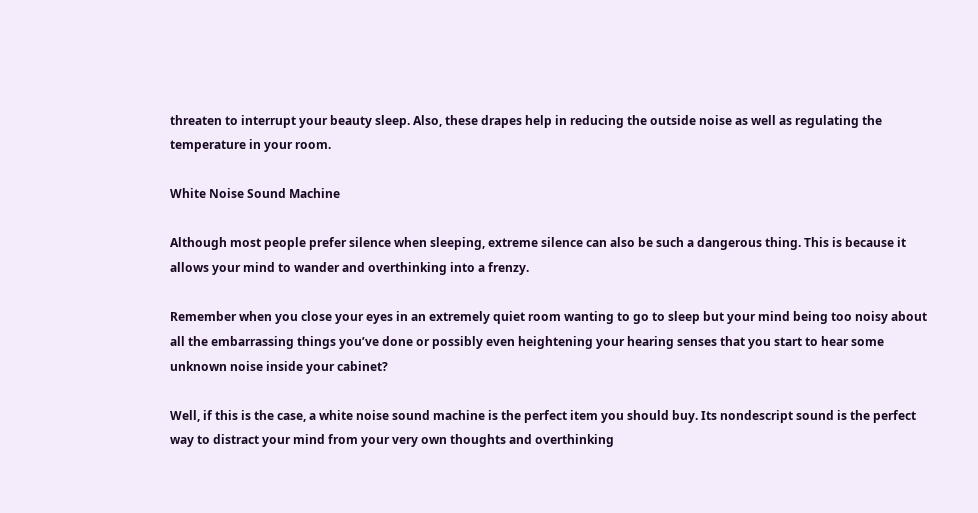threaten to interrupt your beauty sleep. Also, these drapes help in reducing the outside noise as well as regulating the temperature in your room.

White Noise Sound Machine

Although most people prefer silence when sleeping, extreme silence can also be such a dangerous thing. This is because it allows your mind to wander and overthinking into a frenzy.

Remember when you close your eyes in an extremely quiet room wanting to go to sleep but your mind being too noisy about all the embarrassing things you’ve done or possibly even heightening your hearing senses that you start to hear some unknown noise inside your cabinet?

Well, if this is the case, a white noise sound machine is the perfect item you should buy. Its nondescript sound is the perfect way to distract your mind from your very own thoughts and overthinking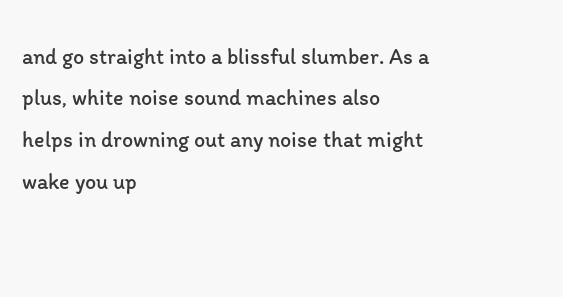and go straight into a blissful slumber. As a plus, white noise sound machines also helps in drowning out any noise that might wake you up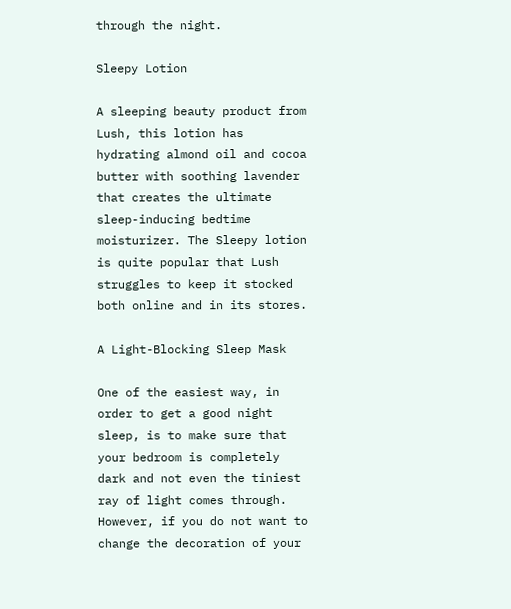through the night.

Sleepy Lotion

A sleeping beauty product from Lush, this lotion has hydrating almond oil and cocoa butter with soothing lavender that creates the ultimate sleep-inducing bedtime moisturizer. The Sleepy lotion is quite popular that Lush struggles to keep it stocked both online and in its stores.

A Light-Blocking Sleep Mask

One of the easiest way, in order to get a good night sleep, is to make sure that your bedroom is completely dark and not even the tiniest ray of light comes through. However, if you do not want to change the decoration of your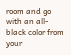room and go with an all-black color from your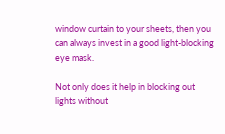window curtain to your sheets, then you can always invest in a good light-blocking eye mask.

Not only does it help in blocking out lights without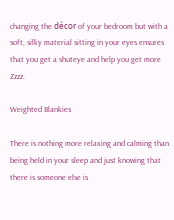changing the décor of your bedroom but with a soft, silky material sitting in your eyes ensures that you get a shuteye and help you get more Zzzz.

Weighted Blankies

There is nothing more relaxing and calming than being held in your sleep and just knowing that there is someone else is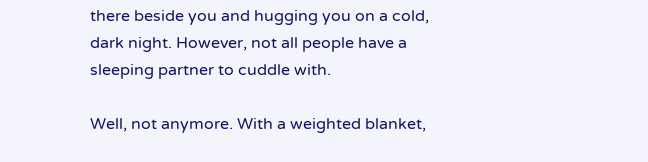there beside you and hugging you on a cold, dark night. However, not all people have a sleeping partner to cuddle with.

Well, not anymore. With a weighted blanket,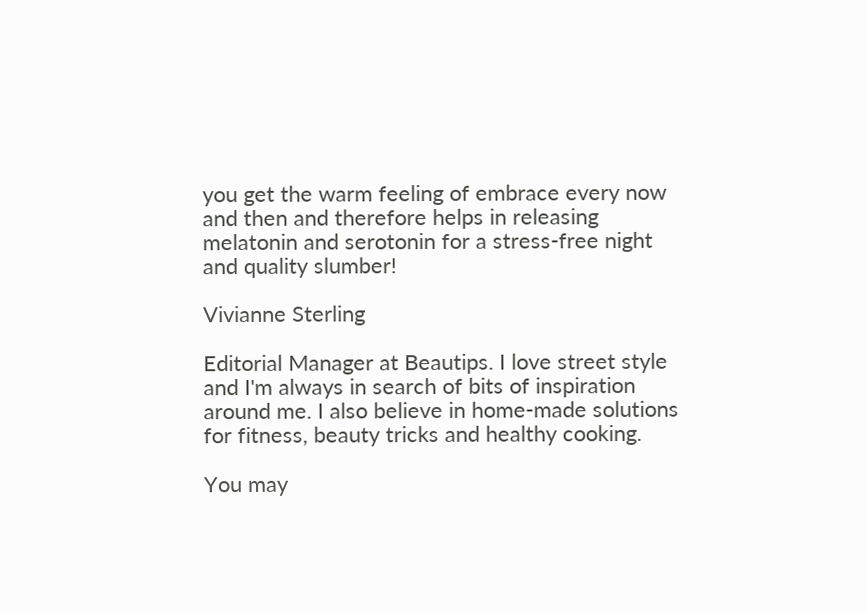you get the warm feeling of embrace every now and then and therefore helps in releasing melatonin and serotonin for a stress-free night and quality slumber!

Vivianne Sterling

Editorial Manager at Beautips. I love street style and I'm always in search of bits of inspiration around me. I also believe in home-made solutions for fitness, beauty tricks and healthy cooking.

You may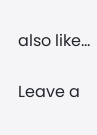also like...

Leave a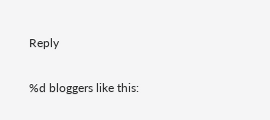Reply

%d bloggers like this: